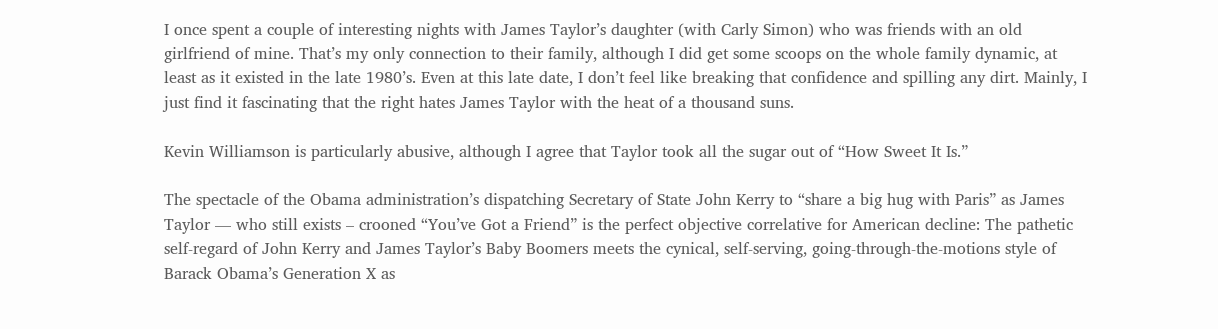I once spent a couple of interesting nights with James Taylor’s daughter (with Carly Simon) who was friends with an old girlfriend of mine. That’s my only connection to their family, although I did get some scoops on the whole family dynamic, at least as it existed in the late 1980’s. Even at this late date, I don’t feel like breaking that confidence and spilling any dirt. Mainly, I just find it fascinating that the right hates James Taylor with the heat of a thousand suns.

Kevin Williamson is particularly abusive, although I agree that Taylor took all the sugar out of “How Sweet It Is.”

The spectacle of the Obama administration’s dispatching Secretary of State John Kerry to “share a big hug with Paris” as James Taylor — who still exists – crooned “You’ve Got a Friend” is the perfect objective correlative for American decline: The pathetic self-regard of John Kerry and James Taylor’s Baby Boomers meets the cynical, self-serving, going-through-the-motions style of Barack Obama’s Generation X as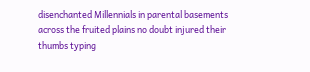disenchanted Millennials in parental basements across the fruited plains no doubt injured their thumbs typing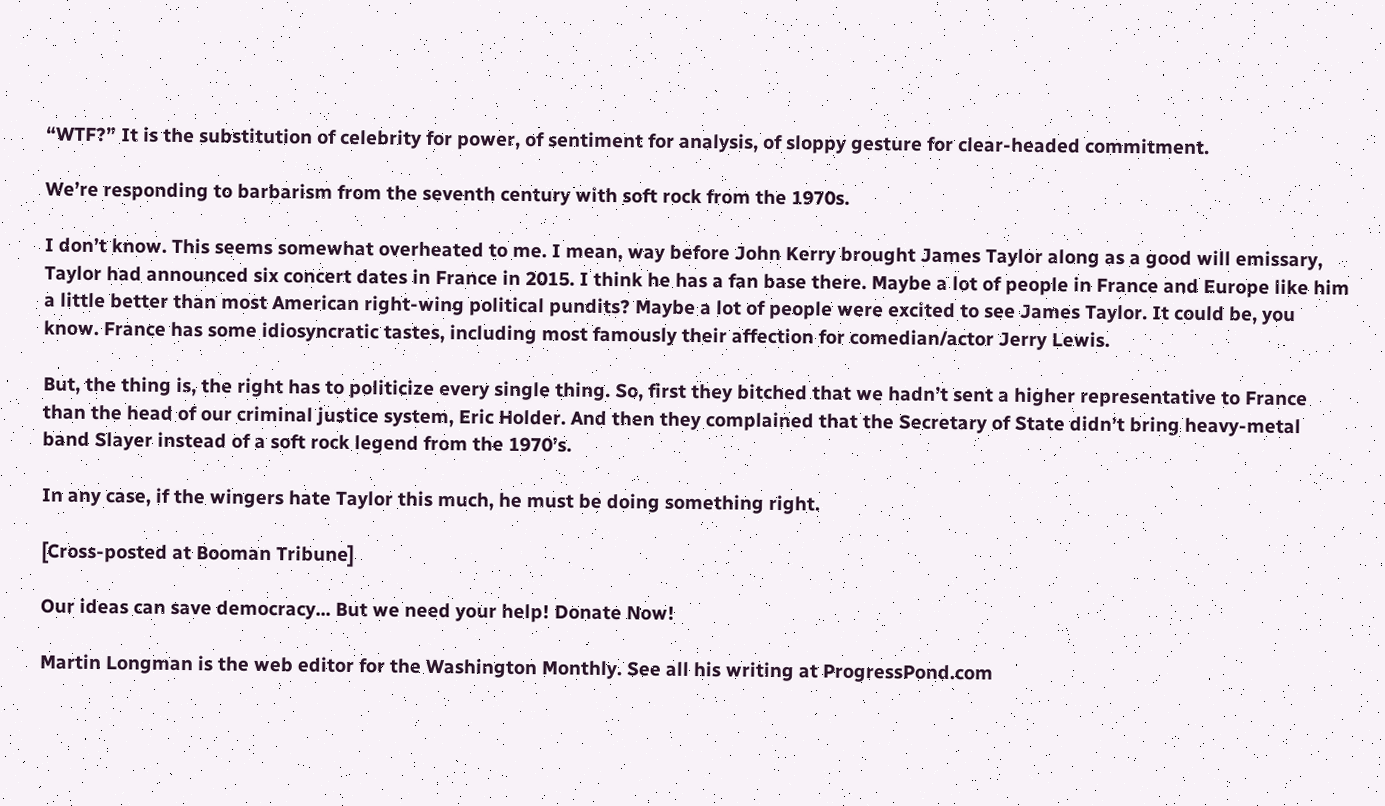“WTF?” It is the substitution of celebrity for power, of sentiment for analysis, of sloppy gesture for clear-headed commitment.

We’re responding to barbarism from the seventh century with soft rock from the 1970s.

I don’t know. This seems somewhat overheated to me. I mean, way before John Kerry brought James Taylor along as a good will emissary, Taylor had announced six concert dates in France in 2015. I think he has a fan base there. Maybe a lot of people in France and Europe like him a little better than most American right-wing political pundits? Maybe a lot of people were excited to see James Taylor. It could be, you know. France has some idiosyncratic tastes, including most famously their affection for comedian/actor Jerry Lewis.

But, the thing is, the right has to politicize every single thing. So, first they bitched that we hadn’t sent a higher representative to France than the head of our criminal justice system, Eric Holder. And then they complained that the Secretary of State didn’t bring heavy-metal band Slayer instead of a soft rock legend from the 1970’s.

In any case, if the wingers hate Taylor this much, he must be doing something right.

[Cross-posted at Booman Tribune]

Our ideas can save democracy... But we need your help! Donate Now!

Martin Longman is the web editor for the Washington Monthly. See all his writing at ProgressPond.com